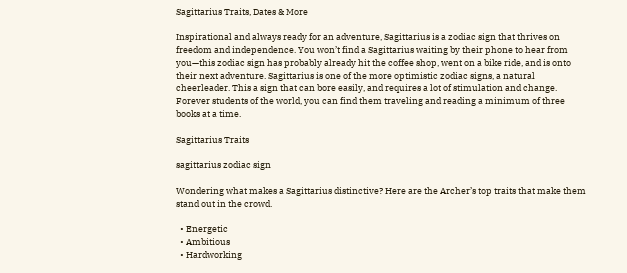Sagittarius Traits, Dates & More

Inspirational and always ready for an adventure, Sagittarius is a zodiac sign that thrives on freedom and independence. You won’t find a Sagittarius waiting by their phone to hear from you—this zodiac sign has probably already hit the coffee shop, went on a bike ride, and is onto their next adventure. Sagittarius is one of the more optimistic zodiac signs, a natural cheerleader. This a sign that can bore easily, and requires a lot of stimulation and change. Forever students of the world, you can find them traveling and reading a minimum of three books at a time.

Sagittarius Traits

sagittarius zodiac sign

Wondering what makes a Sagittarius distinctive? Here are the Archer’s top traits that make them stand out in the crowd.

  • Energetic
  • Ambitious
  • Hardworking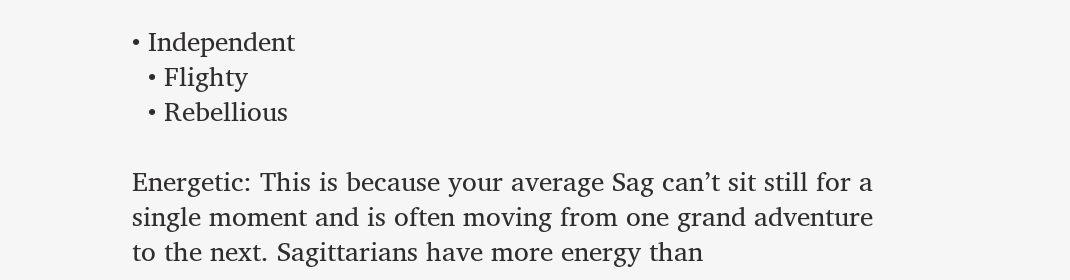• Independent
  • Flighty
  • Rebellious

Energetic: This is because your average Sag can’t sit still for a single moment and is often moving from one grand adventure to the next. Sagittarians have more energy than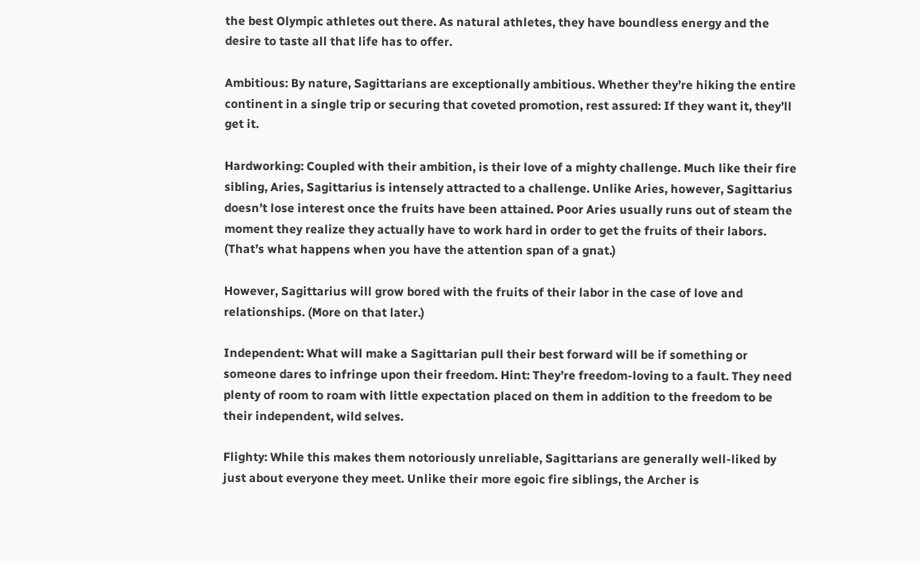the best Olympic athletes out there. As natural athletes, they have boundless energy and the desire to taste all that life has to offer.

Ambitious: By nature, Sagittarians are exceptionally ambitious. Whether they’re hiking the entire continent in a single trip or securing that coveted promotion, rest assured: If they want it, they’ll get it.

Hardworking: Coupled with their ambition, is their love of a mighty challenge. Much like their fire sibling, Aries, Sagittarius is intensely attracted to a challenge. Unlike Aries, however, Sagittarius doesn’t lose interest once the fruits have been attained. Poor Aries usually runs out of steam the moment they realize they actually have to work hard in order to get the fruits of their labors. (That’s what happens when you have the attention span of a gnat.)

However, Sagittarius will grow bored with the fruits of their labor in the case of love and relationships. (More on that later.)

Independent: What will make a Sagittarian pull their best forward will be if something or someone dares to infringe upon their freedom. Hint: They’re freedom-loving to a fault. They need plenty of room to roam with little expectation placed on them in addition to the freedom to be their independent, wild selves.

Flighty: While this makes them notoriously unreliable, Sagittarians are generally well-liked by just about everyone they meet. Unlike their more egoic fire siblings, the Archer is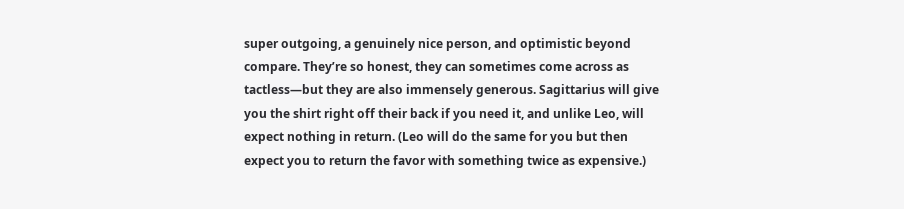super outgoing, a genuinely nice person, and optimistic beyond compare. They’re so honest, they can sometimes come across as tactless—but they are also immensely generous. Sagittarius will give you the shirt right off their back if you need it, and unlike Leo, will expect nothing in return. (Leo will do the same for you but then expect you to return the favor with something twice as expensive.)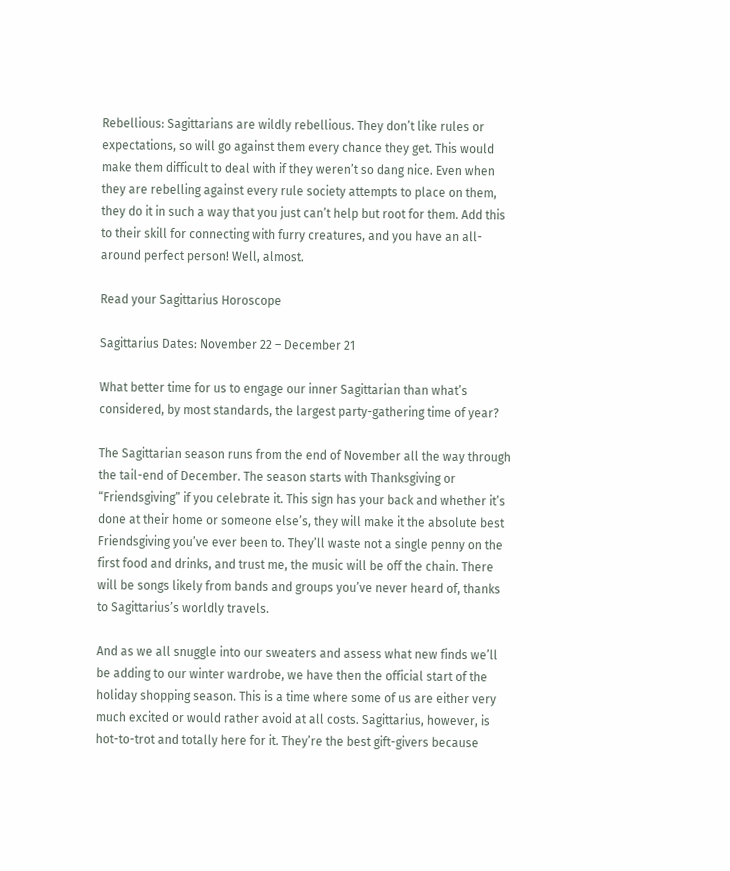Rebellious: Sagittarians are wildly rebellious. They don’t like rules or expectations, so will go against them every chance they get. This would make them difficult to deal with if they weren’t so dang nice. Even when they are rebelling against every rule society attempts to place on them, they do it in such a way that you just can’t help but root for them. Add this to their skill for connecting with furry creatures, and you have an all-around perfect person! Well, almost.

Read your Sagittarius Horoscope

Sagittarius Dates: November 22 – December 21

What better time for us to engage our inner Sagittarian than what’s considered, by most standards, the largest party-gathering time of year?

The Sagittarian season runs from the end of November all the way through the tail-end of December. The season starts with Thanksgiving or “Friendsgiving” if you celebrate it. This sign has your back and whether it’s done at their home or someone else’s, they will make it the absolute best Friendsgiving you’ve ever been to. They’ll waste not a single penny on the first food and drinks, and trust me, the music will be off the chain. There will be songs likely from bands and groups you’ve never heard of, thanks to Sagittarius’s worldly travels.

And as we all snuggle into our sweaters and assess what new finds we’ll be adding to our winter wardrobe, we have then the official start of the holiday shopping season. This is a time where some of us are either very much excited or would rather avoid at all costs. Sagittarius, however, is hot-to-trot and totally here for it. They’re the best gift-givers because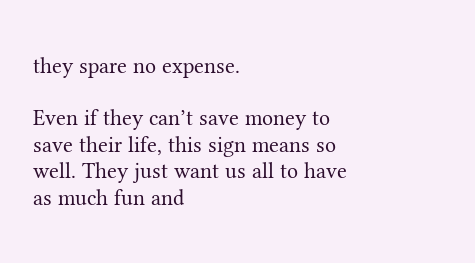they spare no expense.

Even if they can’t save money to save their life, this sign means so well. They just want us all to have as much fun and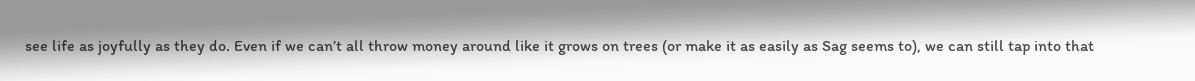see life as joyfully as they do. Even if we can’t all throw money around like it grows on trees (or make it as easily as Sag seems to), we can still tap into that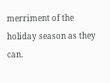merriment of the holiday season as they can.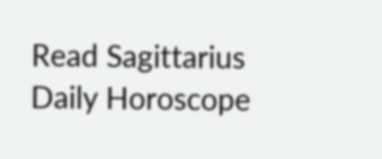Read Sagittarius Daily Horoscope